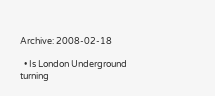Archive: 2008-02-18

  • Is London Underground turning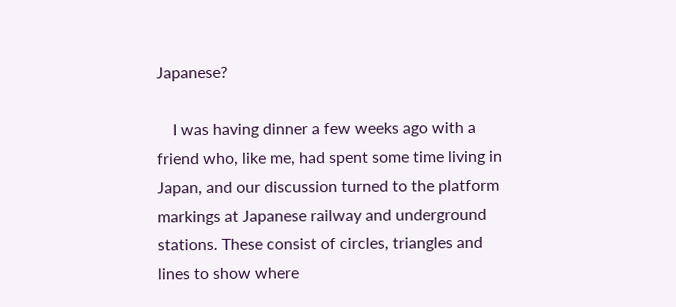Japanese?

    I was having dinner a few weeks ago with a friend who, like me, had spent some time living in Japan, and our discussion turned to the platform markings at Japanese railway and underground stations. These consist of circles, triangles and lines to show where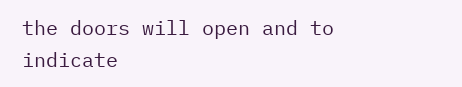the doors will open and to indicate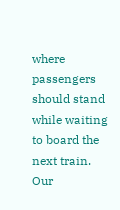where passengers should stand while waiting to board the next train. Our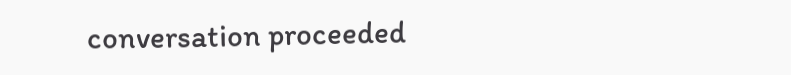conversation proceeded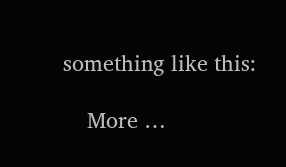something like this:

    More …